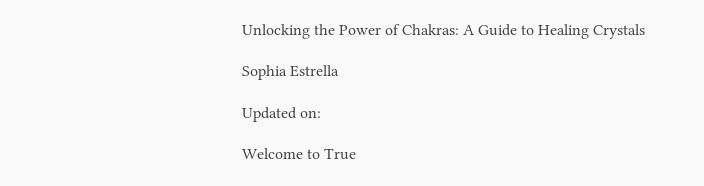Unlocking the Power of Chakras: A Guide to Healing Crystals

Sophia Estrella

Updated on:

Welcome to True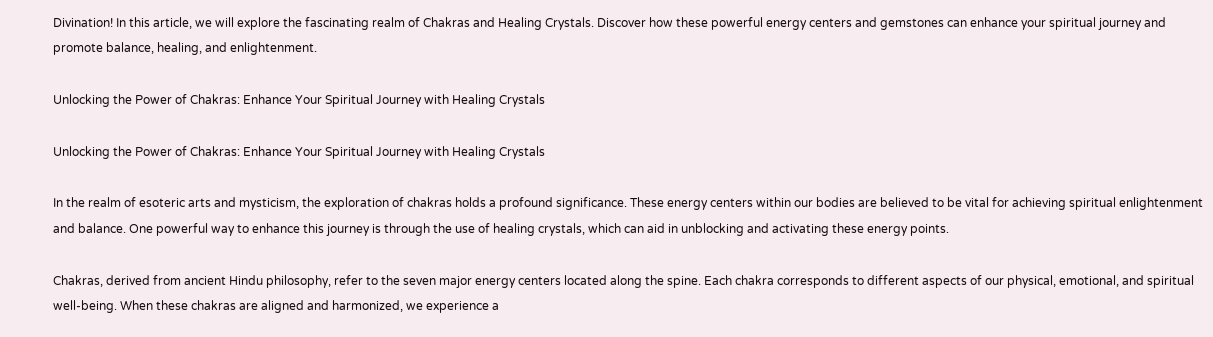Divination! In this article, we will explore the fascinating realm of Chakras and Healing Crystals. Discover how these powerful energy centers and gemstones can enhance your spiritual journey and promote balance, healing, and enlightenment.

Unlocking the Power of Chakras: Enhance Your Spiritual Journey with Healing Crystals

Unlocking the Power of Chakras: Enhance Your Spiritual Journey with Healing Crystals

In the realm of esoteric arts and mysticism, the exploration of chakras holds a profound significance. These energy centers within our bodies are believed to be vital for achieving spiritual enlightenment and balance. One powerful way to enhance this journey is through the use of healing crystals, which can aid in unblocking and activating these energy points.

Chakras, derived from ancient Hindu philosophy, refer to the seven major energy centers located along the spine. Each chakra corresponds to different aspects of our physical, emotional, and spiritual well-being. When these chakras are aligned and harmonized, we experience a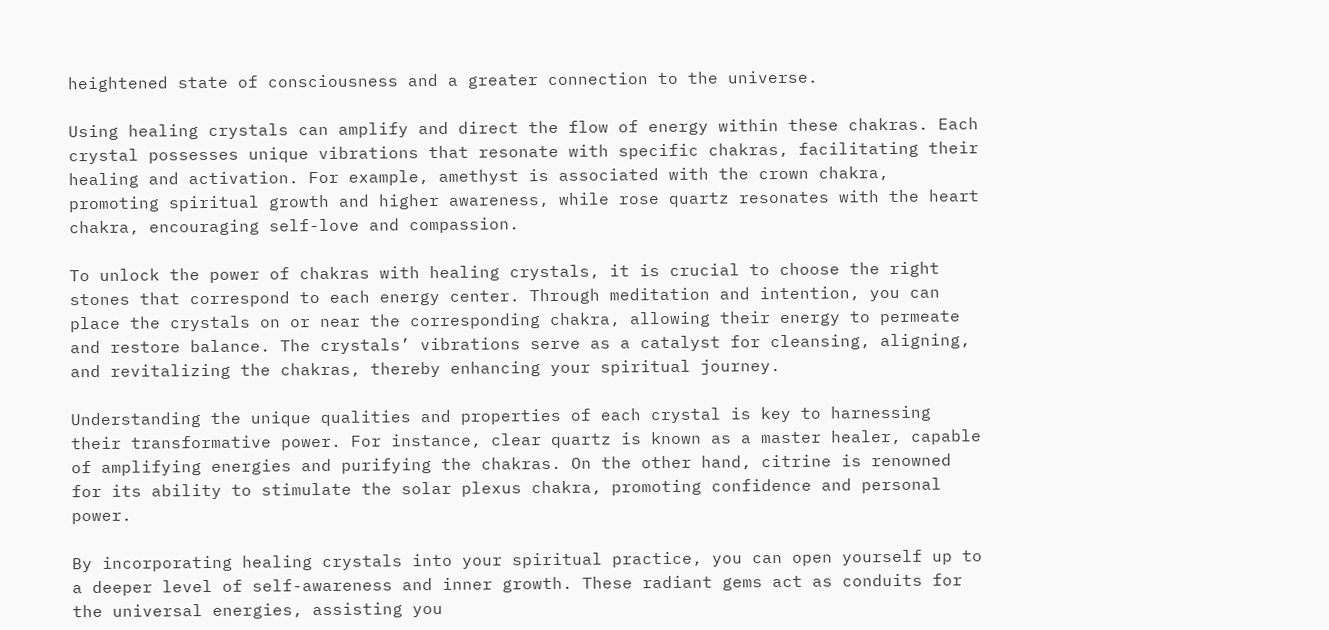heightened state of consciousness and a greater connection to the universe.

Using healing crystals can amplify and direct the flow of energy within these chakras. Each crystal possesses unique vibrations that resonate with specific chakras, facilitating their healing and activation. For example, amethyst is associated with the crown chakra, promoting spiritual growth and higher awareness, while rose quartz resonates with the heart chakra, encouraging self-love and compassion.

To unlock the power of chakras with healing crystals, it is crucial to choose the right stones that correspond to each energy center. Through meditation and intention, you can place the crystals on or near the corresponding chakra, allowing their energy to permeate and restore balance. The crystals’ vibrations serve as a catalyst for cleansing, aligning, and revitalizing the chakras, thereby enhancing your spiritual journey.

Understanding the unique qualities and properties of each crystal is key to harnessing their transformative power. For instance, clear quartz is known as a master healer, capable of amplifying energies and purifying the chakras. On the other hand, citrine is renowned for its ability to stimulate the solar plexus chakra, promoting confidence and personal power.

By incorporating healing crystals into your spiritual practice, you can open yourself up to a deeper level of self-awareness and inner growth. These radiant gems act as conduits for the universal energies, assisting you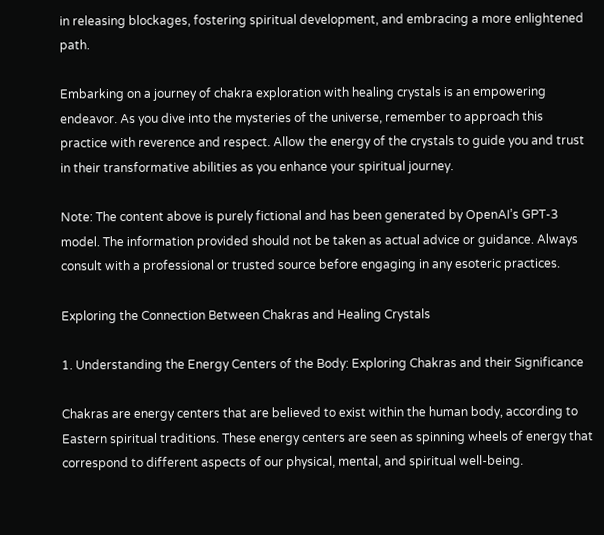in releasing blockages, fostering spiritual development, and embracing a more enlightened path.

Embarking on a journey of chakra exploration with healing crystals is an empowering endeavor. As you dive into the mysteries of the universe, remember to approach this practice with reverence and respect. Allow the energy of the crystals to guide you and trust in their transformative abilities as you enhance your spiritual journey.

Note: The content above is purely fictional and has been generated by OpenAI’s GPT-3 model. The information provided should not be taken as actual advice or guidance. Always consult with a professional or trusted source before engaging in any esoteric practices.

Exploring the Connection Between Chakras and Healing Crystals

1. Understanding the Energy Centers of the Body: Exploring Chakras and their Significance

Chakras are energy centers that are believed to exist within the human body, according to Eastern spiritual traditions. These energy centers are seen as spinning wheels of energy that correspond to different aspects of our physical, mental, and spiritual well-being.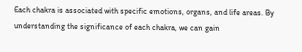Each chakra is associated with specific emotions, organs, and life areas. By understanding the significance of each chakra, we can gain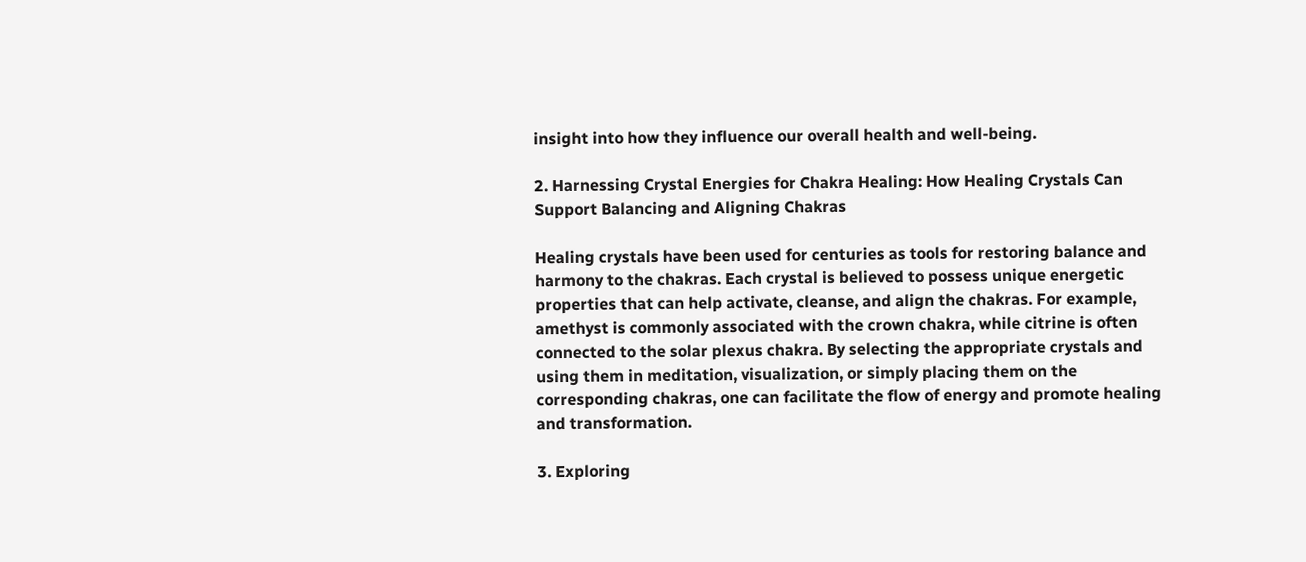insight into how they influence our overall health and well-being.

2. Harnessing Crystal Energies for Chakra Healing: How Healing Crystals Can Support Balancing and Aligning Chakras

Healing crystals have been used for centuries as tools for restoring balance and harmony to the chakras. Each crystal is believed to possess unique energetic properties that can help activate, cleanse, and align the chakras. For example, amethyst is commonly associated with the crown chakra, while citrine is often connected to the solar plexus chakra. By selecting the appropriate crystals and using them in meditation, visualization, or simply placing them on the corresponding chakras, one can facilitate the flow of energy and promote healing and transformation.

3. Exploring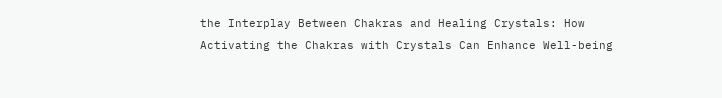the Interplay Between Chakras and Healing Crystals: How Activating the Chakras with Crystals Can Enhance Well-being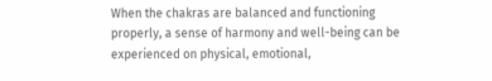When the chakras are balanced and functioning properly, a sense of harmony and well-being can be experienced on physical, emotional,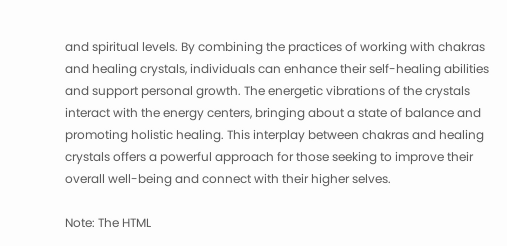and spiritual levels. By combining the practices of working with chakras and healing crystals, individuals can enhance their self-healing abilities and support personal growth. The energetic vibrations of the crystals interact with the energy centers, bringing about a state of balance and promoting holistic healing. This interplay between chakras and healing crystals offers a powerful approach for those seeking to improve their overall well-being and connect with their higher selves.

Note: The HTML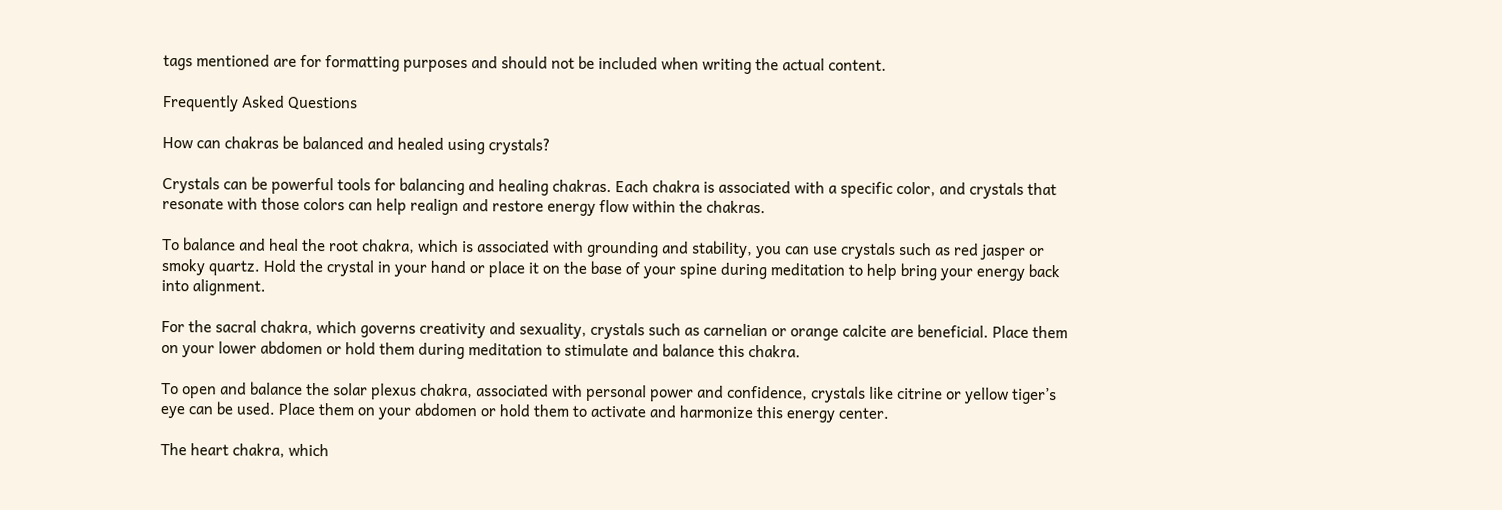tags mentioned are for formatting purposes and should not be included when writing the actual content.

Frequently Asked Questions

How can chakras be balanced and healed using crystals?

Crystals can be powerful tools for balancing and healing chakras. Each chakra is associated with a specific color, and crystals that resonate with those colors can help realign and restore energy flow within the chakras.

To balance and heal the root chakra, which is associated with grounding and stability, you can use crystals such as red jasper or smoky quartz. Hold the crystal in your hand or place it on the base of your spine during meditation to help bring your energy back into alignment.

For the sacral chakra, which governs creativity and sexuality, crystals such as carnelian or orange calcite are beneficial. Place them on your lower abdomen or hold them during meditation to stimulate and balance this chakra.

To open and balance the solar plexus chakra, associated with personal power and confidence, crystals like citrine or yellow tiger’s eye can be used. Place them on your abdomen or hold them to activate and harmonize this energy center.

The heart chakra, which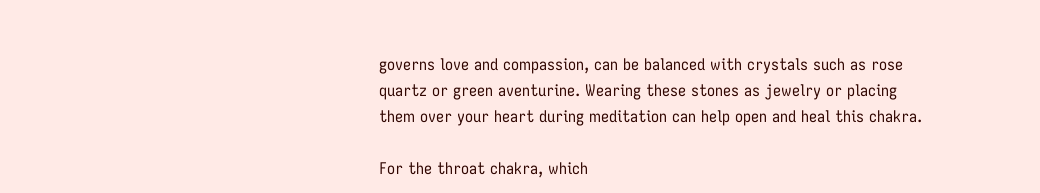governs love and compassion, can be balanced with crystals such as rose quartz or green aventurine. Wearing these stones as jewelry or placing them over your heart during meditation can help open and heal this chakra.

For the throat chakra, which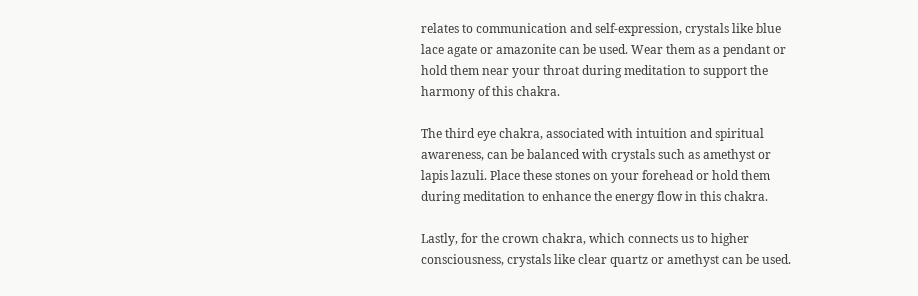relates to communication and self-expression, crystals like blue lace agate or amazonite can be used. Wear them as a pendant or hold them near your throat during meditation to support the harmony of this chakra.

The third eye chakra, associated with intuition and spiritual awareness, can be balanced with crystals such as amethyst or lapis lazuli. Place these stones on your forehead or hold them during meditation to enhance the energy flow in this chakra.

Lastly, for the crown chakra, which connects us to higher consciousness, crystals like clear quartz or amethyst can be used.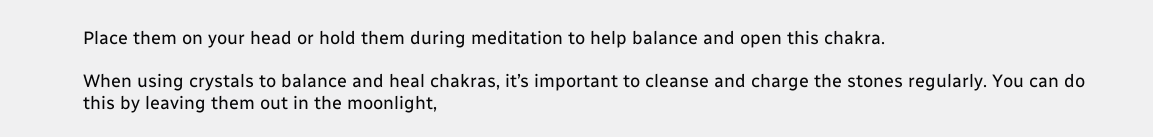Place them on your head or hold them during meditation to help balance and open this chakra.

When using crystals to balance and heal chakras, it’s important to cleanse and charge the stones regularly. You can do this by leaving them out in the moonlight,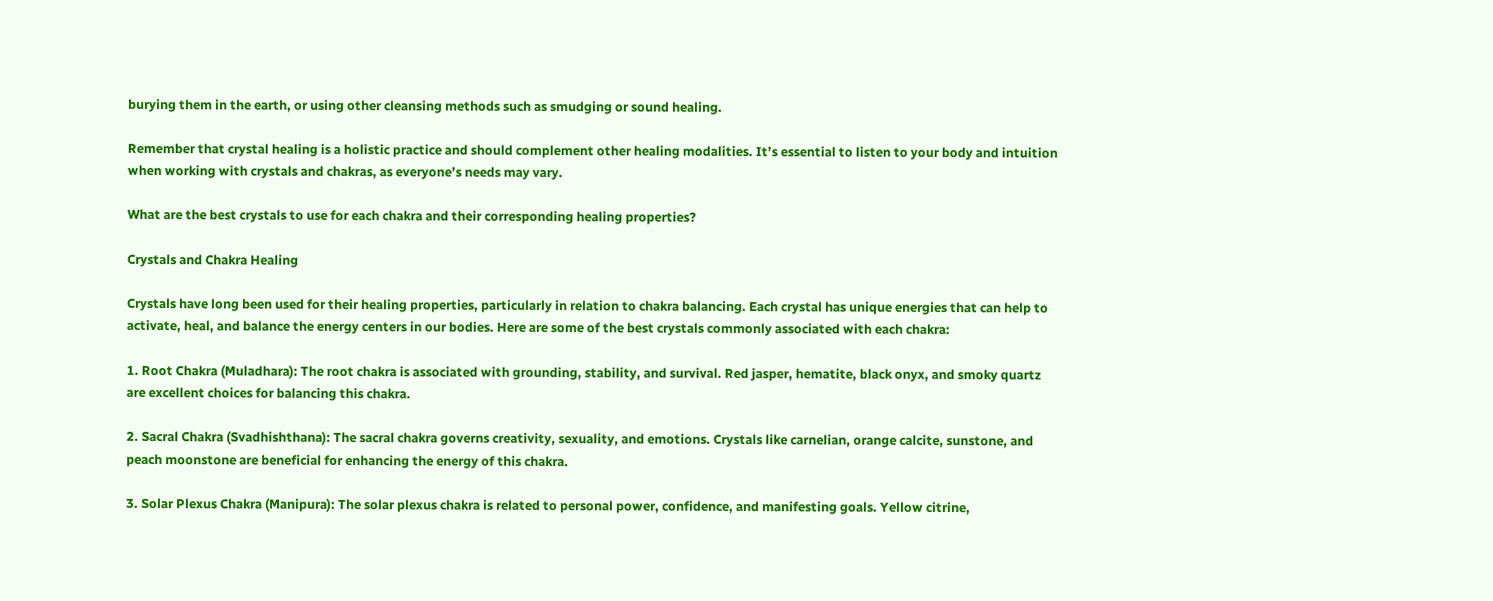burying them in the earth, or using other cleansing methods such as smudging or sound healing.

Remember that crystal healing is a holistic practice and should complement other healing modalities. It’s essential to listen to your body and intuition when working with crystals and chakras, as everyone’s needs may vary.

What are the best crystals to use for each chakra and their corresponding healing properties?

Crystals and Chakra Healing

Crystals have long been used for their healing properties, particularly in relation to chakra balancing. Each crystal has unique energies that can help to activate, heal, and balance the energy centers in our bodies. Here are some of the best crystals commonly associated with each chakra:

1. Root Chakra (Muladhara): The root chakra is associated with grounding, stability, and survival. Red jasper, hematite, black onyx, and smoky quartz are excellent choices for balancing this chakra.

2. Sacral Chakra (Svadhishthana): The sacral chakra governs creativity, sexuality, and emotions. Crystals like carnelian, orange calcite, sunstone, and peach moonstone are beneficial for enhancing the energy of this chakra.

3. Solar Plexus Chakra (Manipura): The solar plexus chakra is related to personal power, confidence, and manifesting goals. Yellow citrine,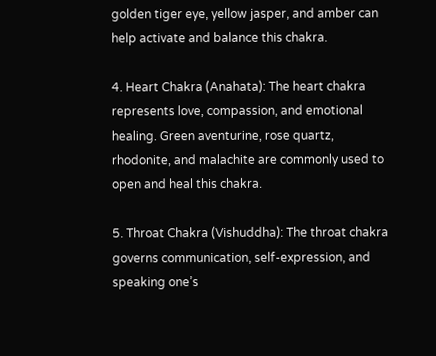golden tiger eye, yellow jasper, and amber can help activate and balance this chakra.

4. Heart Chakra (Anahata): The heart chakra represents love, compassion, and emotional healing. Green aventurine, rose quartz, rhodonite, and malachite are commonly used to open and heal this chakra.

5. Throat Chakra (Vishuddha): The throat chakra governs communication, self-expression, and speaking one’s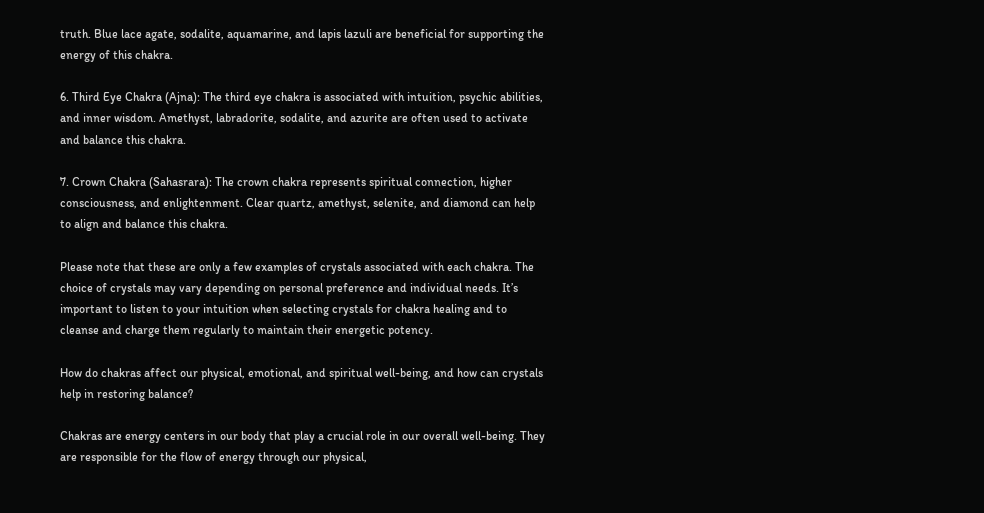truth. Blue lace agate, sodalite, aquamarine, and lapis lazuli are beneficial for supporting the energy of this chakra.

6. Third Eye Chakra (Ajna): The third eye chakra is associated with intuition, psychic abilities, and inner wisdom. Amethyst, labradorite, sodalite, and azurite are often used to activate and balance this chakra.

7. Crown Chakra (Sahasrara): The crown chakra represents spiritual connection, higher consciousness, and enlightenment. Clear quartz, amethyst, selenite, and diamond can help to align and balance this chakra.

Please note that these are only a few examples of crystals associated with each chakra. The choice of crystals may vary depending on personal preference and individual needs. It’s important to listen to your intuition when selecting crystals for chakra healing and to cleanse and charge them regularly to maintain their energetic potency.

How do chakras affect our physical, emotional, and spiritual well-being, and how can crystals help in restoring balance?

Chakras are energy centers in our body that play a crucial role in our overall well-being. They are responsible for the flow of energy through our physical,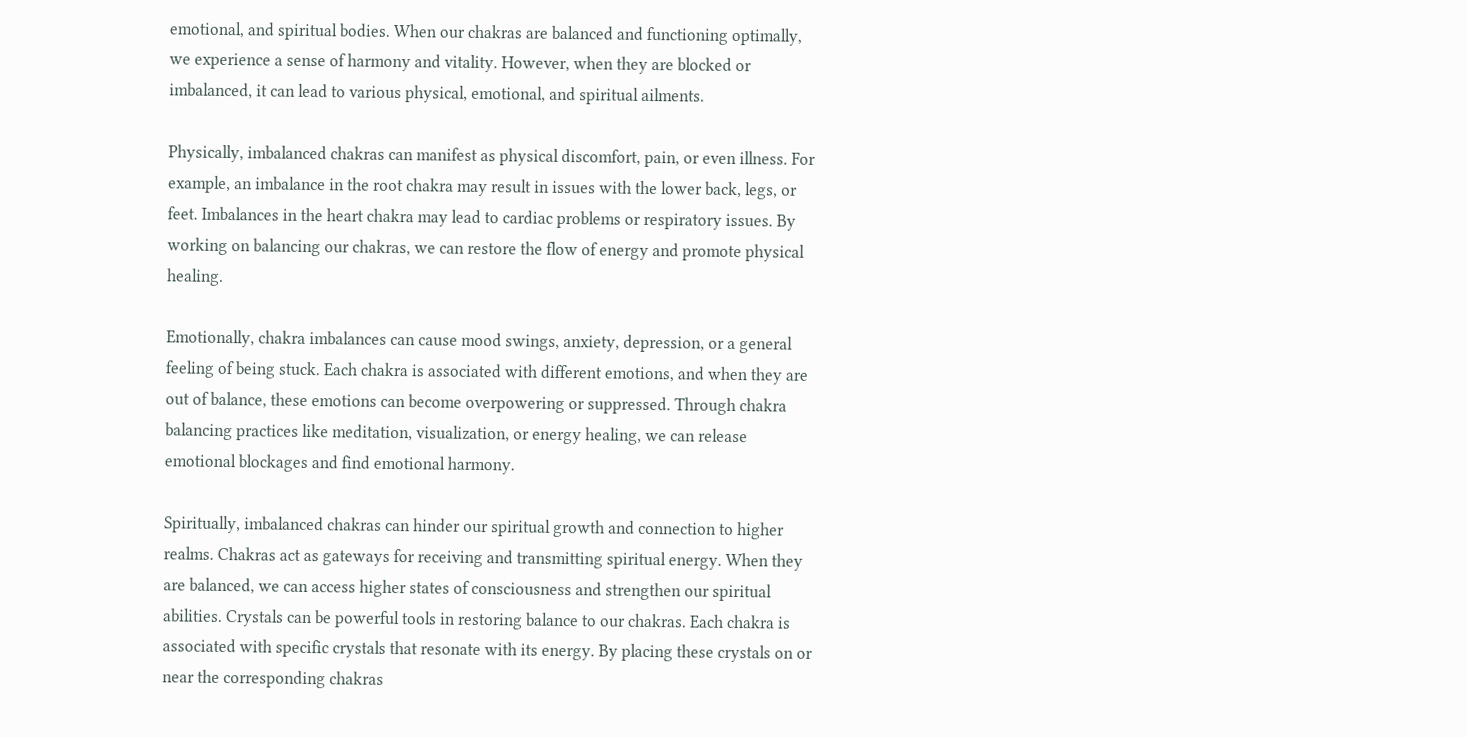emotional, and spiritual bodies. When our chakras are balanced and functioning optimally, we experience a sense of harmony and vitality. However, when they are blocked or imbalanced, it can lead to various physical, emotional, and spiritual ailments.

Physically, imbalanced chakras can manifest as physical discomfort, pain, or even illness. For example, an imbalance in the root chakra may result in issues with the lower back, legs, or feet. Imbalances in the heart chakra may lead to cardiac problems or respiratory issues. By working on balancing our chakras, we can restore the flow of energy and promote physical healing.

Emotionally, chakra imbalances can cause mood swings, anxiety, depression, or a general feeling of being stuck. Each chakra is associated with different emotions, and when they are out of balance, these emotions can become overpowering or suppressed. Through chakra balancing practices like meditation, visualization, or energy healing, we can release emotional blockages and find emotional harmony.

Spiritually, imbalanced chakras can hinder our spiritual growth and connection to higher realms. Chakras act as gateways for receiving and transmitting spiritual energy. When they are balanced, we can access higher states of consciousness and strengthen our spiritual abilities. Crystals can be powerful tools in restoring balance to our chakras. Each chakra is associated with specific crystals that resonate with its energy. By placing these crystals on or near the corresponding chakras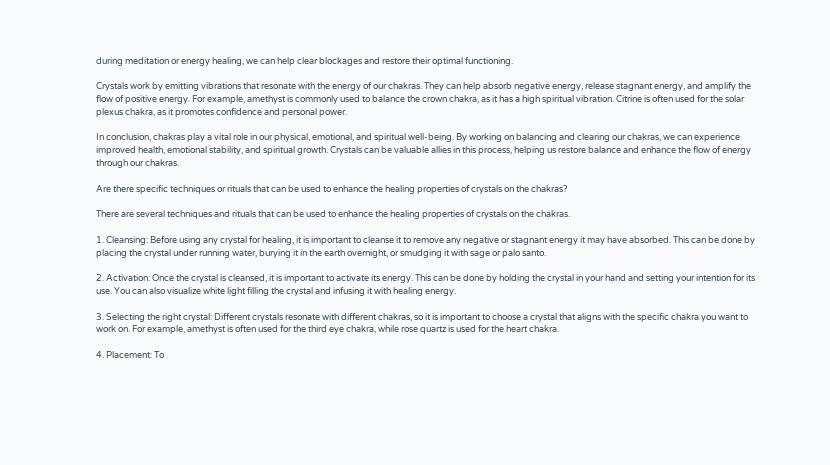during meditation or energy healing, we can help clear blockages and restore their optimal functioning.

Crystals work by emitting vibrations that resonate with the energy of our chakras. They can help absorb negative energy, release stagnant energy, and amplify the flow of positive energy. For example, amethyst is commonly used to balance the crown chakra, as it has a high spiritual vibration. Citrine is often used for the solar plexus chakra, as it promotes confidence and personal power.

In conclusion, chakras play a vital role in our physical, emotional, and spiritual well-being. By working on balancing and clearing our chakras, we can experience improved health, emotional stability, and spiritual growth. Crystals can be valuable allies in this process, helping us restore balance and enhance the flow of energy through our chakras.

Are there specific techniques or rituals that can be used to enhance the healing properties of crystals on the chakras?

There are several techniques and rituals that can be used to enhance the healing properties of crystals on the chakras.

1. Cleansing: Before using any crystal for healing, it is important to cleanse it to remove any negative or stagnant energy it may have absorbed. This can be done by placing the crystal under running water, burying it in the earth overnight, or smudging it with sage or palo santo.

2. Activation: Once the crystal is cleansed, it is important to activate its energy. This can be done by holding the crystal in your hand and setting your intention for its use. You can also visualize white light filling the crystal and infusing it with healing energy.

3. Selecting the right crystal: Different crystals resonate with different chakras, so it is important to choose a crystal that aligns with the specific chakra you want to work on. For example, amethyst is often used for the third eye chakra, while rose quartz is used for the heart chakra.

4. Placement: To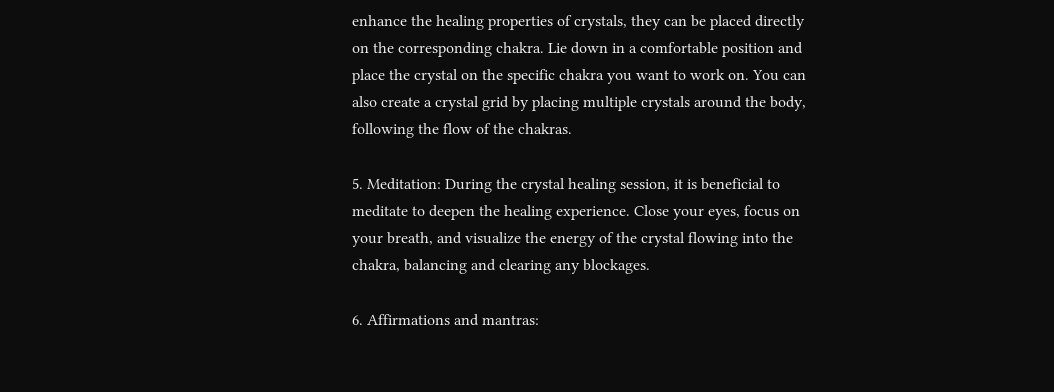enhance the healing properties of crystals, they can be placed directly on the corresponding chakra. Lie down in a comfortable position and place the crystal on the specific chakra you want to work on. You can also create a crystal grid by placing multiple crystals around the body, following the flow of the chakras.

5. Meditation: During the crystal healing session, it is beneficial to meditate to deepen the healing experience. Close your eyes, focus on your breath, and visualize the energy of the crystal flowing into the chakra, balancing and clearing any blockages.

6. Affirmations and mantras: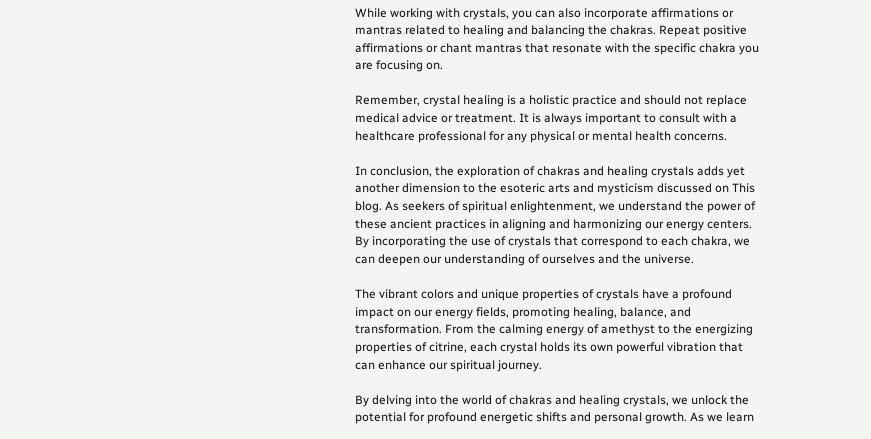While working with crystals, you can also incorporate affirmations or mantras related to healing and balancing the chakras. Repeat positive affirmations or chant mantras that resonate with the specific chakra you are focusing on.

Remember, crystal healing is a holistic practice and should not replace medical advice or treatment. It is always important to consult with a healthcare professional for any physical or mental health concerns.

In conclusion, the exploration of chakras and healing crystals adds yet another dimension to the esoteric arts and mysticism discussed on This blog. As seekers of spiritual enlightenment, we understand the power of these ancient practices in aligning and harmonizing our energy centers. By incorporating the use of crystals that correspond to each chakra, we can deepen our understanding of ourselves and the universe.

The vibrant colors and unique properties of crystals have a profound impact on our energy fields, promoting healing, balance, and transformation. From the calming energy of amethyst to the energizing properties of citrine, each crystal holds its own powerful vibration that can enhance our spiritual journey.

By delving into the world of chakras and healing crystals, we unlock the potential for profound energetic shifts and personal growth. As we learn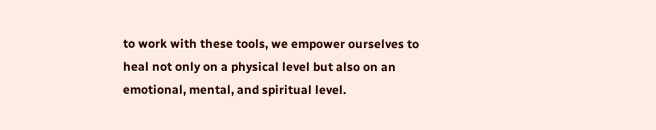to work with these tools, we empower ourselves to heal not only on a physical level but also on an emotional, mental, and spiritual level.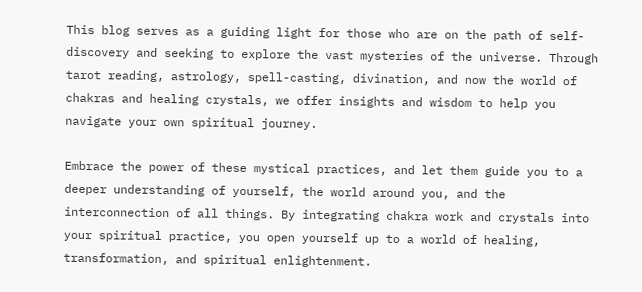This blog serves as a guiding light for those who are on the path of self-discovery and seeking to explore the vast mysteries of the universe. Through tarot reading, astrology, spell-casting, divination, and now the world of chakras and healing crystals, we offer insights and wisdom to help you navigate your own spiritual journey.

Embrace the power of these mystical practices, and let them guide you to a deeper understanding of yourself, the world around you, and the interconnection of all things. By integrating chakra work and crystals into your spiritual practice, you open yourself up to a world of healing, transformation, and spiritual enlightenment.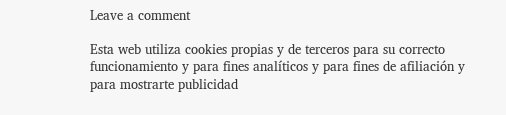Leave a comment

Esta web utiliza cookies propias y de terceros para su correcto funcionamiento y para fines analíticos y para fines de afiliación y para mostrarte publicidad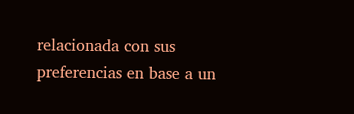relacionada con sus preferencias en base a un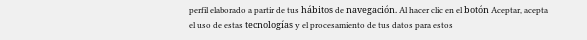perfil elaborado a partir de tus hábitos de navegación. Al hacer clic en el botón Aceptar, acepta el uso de estas tecnologías y el procesamiento de tus datos para estos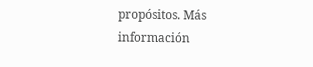propósitos. Más información